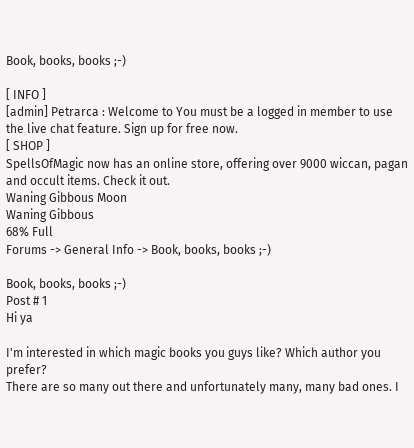Book, books, books ;-)

[ INFO ]
[admin] Petrarca : Welcome to You must be a logged in member to use the live chat feature. Sign up for free now.
[ SHOP ]
SpellsOfMagic now has an online store, offering over 9000 wiccan, pagan and occult items. Check it out.
Waning Gibbous Moon
Waning Gibbous
68% Full
Forums -> General Info -> Book, books, books ;-)

Book, books, books ;-)
Post # 1
Hi ya

I'm interested in which magic books you guys like? Which author you prefer?
There are so many out there and unfortunately many, many bad ones. I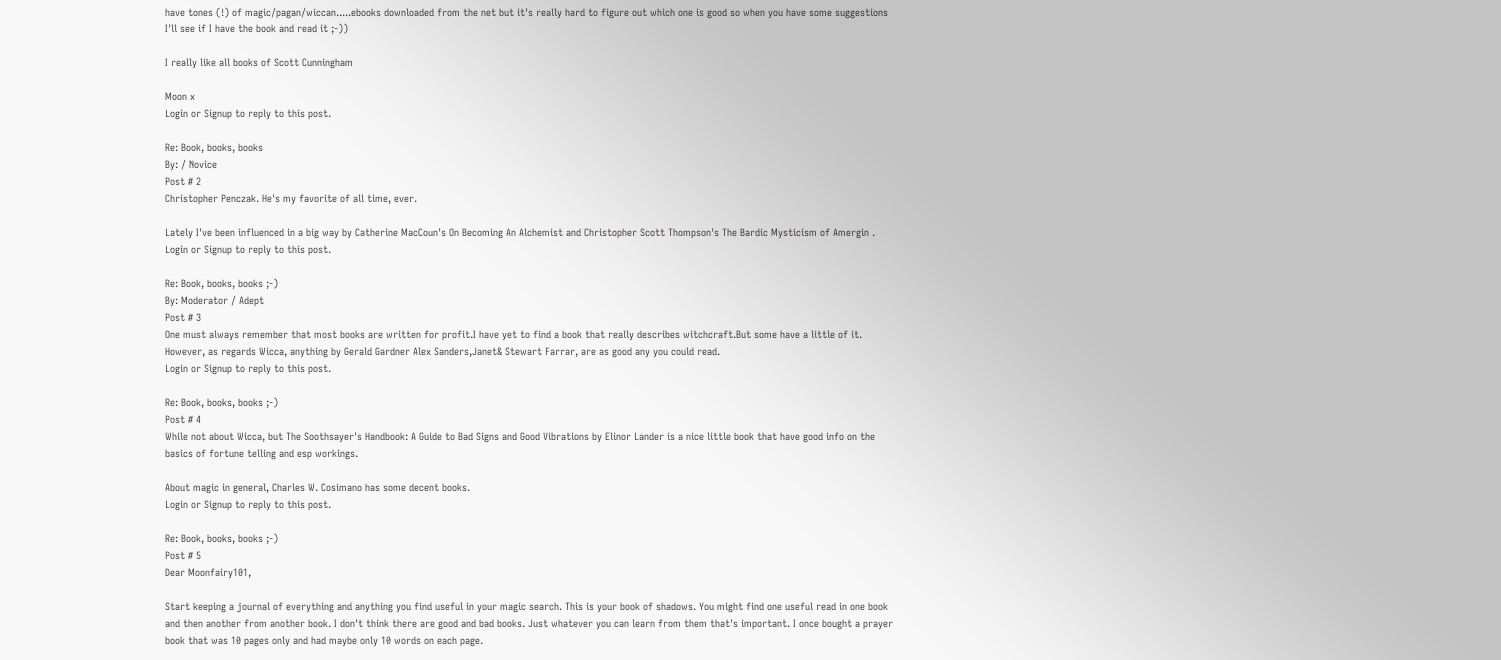have tones (!) of magic/pagan/wiccan.....ebooks downloaded from the net but it's really hard to figure out which one is good so when you have some suggestions I'll see if I have the book and read it ;-))

I really like all books of Scott Cunningham

Moon x
Login or Signup to reply to this post.

Re: Book, books, books
By: / Novice
Post # 2
Christopher Penczak. He's my favorite of all time, ever.

Lately I've been influenced in a big way by Catherine MacCoun's On Becoming An Alchemist and Christopher Scott Thompson's The Bardic Mysticism of Amergin .
Login or Signup to reply to this post.

Re: Book, books, books ;-)
By: Moderator / Adept
Post # 3
One must always remember that most books are written for profit.I have yet to find a book that really describes witchcraft.But some have a little of it.
However, as regards Wicca, anything by Gerald Gardner Alex Sanders,Janet& Stewart Farrar, are as good any you could read.
Login or Signup to reply to this post.

Re: Book, books, books ;-)
Post # 4
While not about Wicca, but The Soothsayer's Handbook: A Guide to Bad Signs and Good Vibrations by Elinor Lander is a nice little book that have good info on the basics of fortune telling and esp workings.

About magic in general, Charles W. Cosimano has some decent books.
Login or Signup to reply to this post.

Re: Book, books, books ;-)
Post # 5
Dear Moonfairy101,

Start keeping a journal of everything and anything you find useful in your magic search. This is your book of shadows. You might find one useful read in one book and then another from another book. I don't think there are good and bad books. Just whatever you can learn from them that's important. I once bought a prayer book that was 10 pages only and had maybe only 10 words on each page.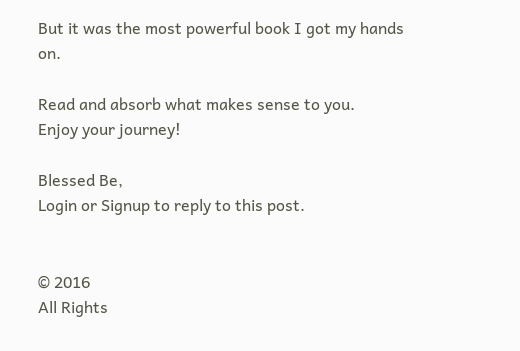But it was the most powerful book I got my hands on.

Read and absorb what makes sense to you.
Enjoy your journey!

Blessed Be,
Login or Signup to reply to this post.


© 2016
All Rights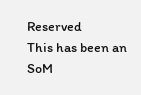Reserved
This has been an SoM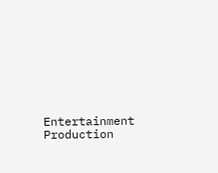Entertainment Production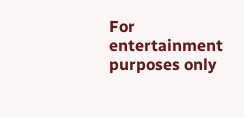For entertainment purposes only